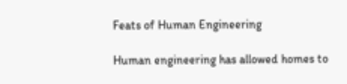Feats of Human Engineering

Human engineering has allowed homes to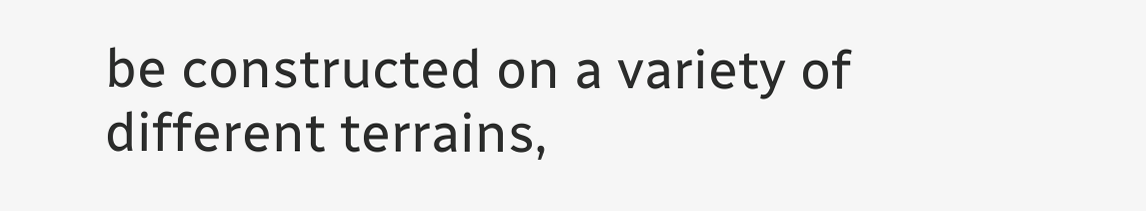be constructed on a variety of different terrains,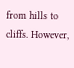from hills to cliffs. However,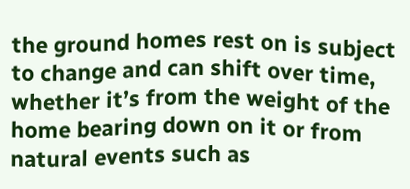the ground homes rest on is subject to change and can shift over time, whether it’s from the weight of the home bearing down on it or from natural events such as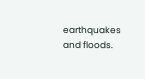earthquakes and floods.